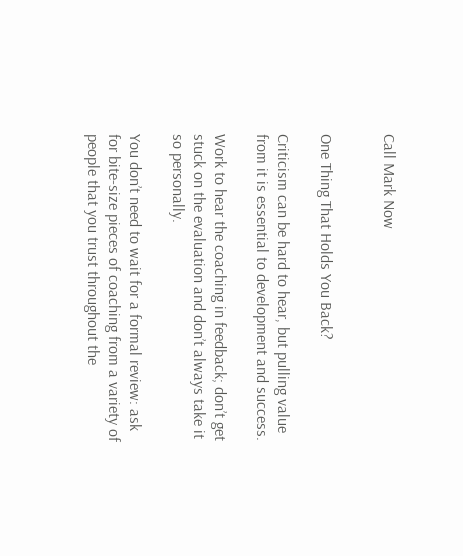Call Mark Now


One Thing That Holds You Back?

Criticism can be hard to hear, but pulling value from it is essential to development and success.

Work to hear the coaching in feedback; don’t get stuck on the evaluation and don’t always take it so personally.

You don’t need to wait for a formal review: ask for bite-size pieces of coaching from a variety of people that you trust throughout the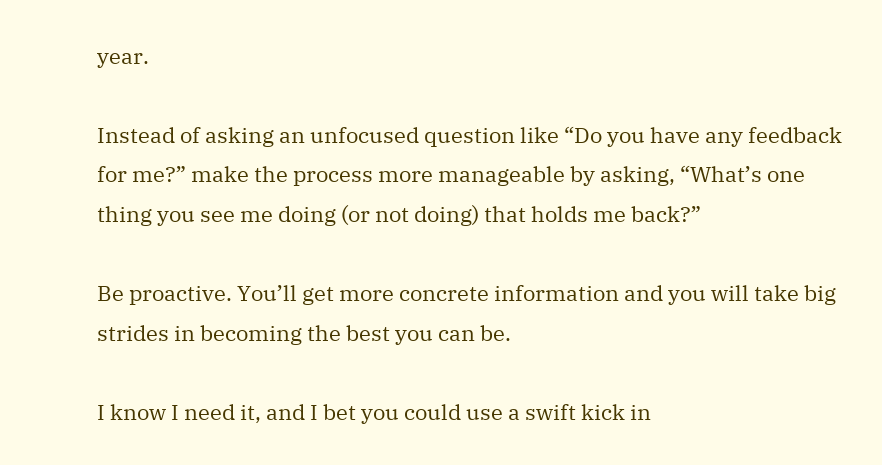year.

Instead of asking an unfocused question like “Do you have any feedback for me?” make the process more manageable by asking, “What’s one thing you see me doing (or not doing) that holds me back?”

Be proactive. You’ll get more concrete information and you will take big strides in becoming the best you can be.

I know I need it, and I bet you could use a swift kick in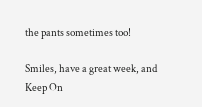the pants sometimes too!

Smiles, have a great week, and Keep On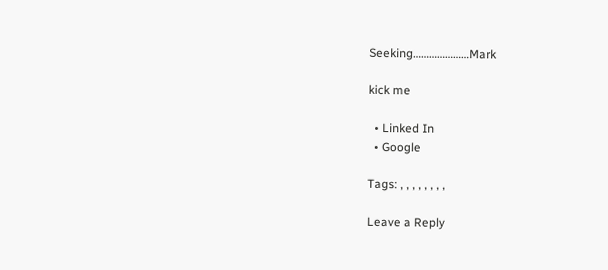Seeking…………………Mark

kick me

  • Linked In
  • Google

Tags: , , , , , , , ,

Leave a Reply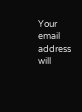Your email address will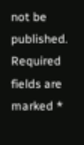not be published. Required fields are marked *